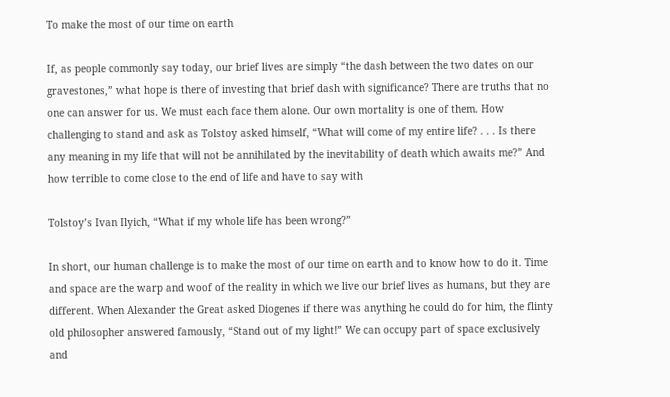To make the most of our time on earth

If, as people commonly say today, our brief lives are simply “the dash between the two dates on our gravestones,” what hope is there of investing that brief dash with significance? There are truths that no one can answer for us. We must each face them alone. Our own mortality is one of them. How challenging to stand and ask as Tolstoy asked himself, “What will come of my entire life? . . . Is there any meaning in my life that will not be annihilated by the inevitability of death which awaits me?” And how terrible to come close to the end of life and have to say with

Tolstoy’s Ivan Ilyich, “What if my whole life has been wrong?”

In short, our human challenge is to make the most of our time on earth and to know how to do it. Time and space are the warp and woof of the reality in which we live our brief lives as humans, but they are different. When Alexander the Great asked Diogenes if there was anything he could do for him, the flinty old philosopher answered famously, “Stand out of my light!” We can occupy part of space exclusively and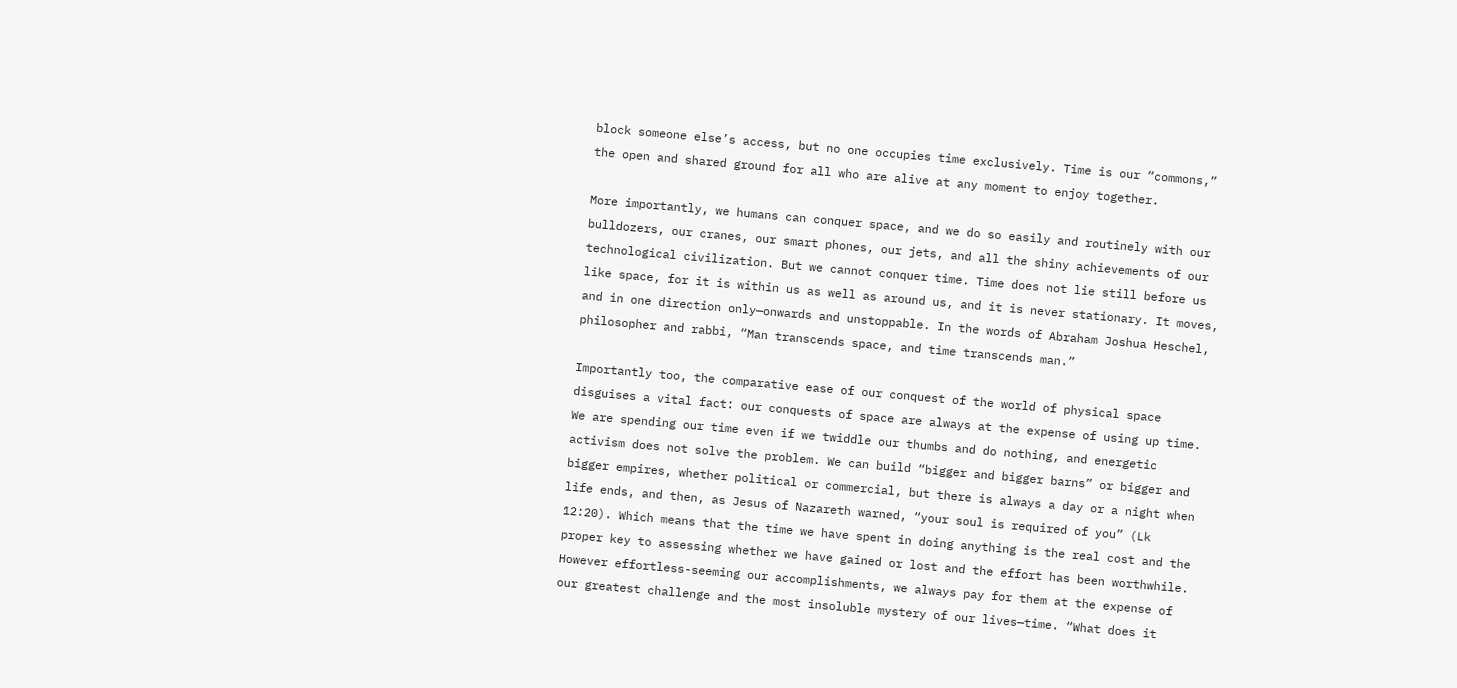block someone else’s access, but no one occupies time exclusively. Time is our “commons,” the open and shared ground for all who are alive at any moment to enjoy together.

More importantly, we humans can conquer space, and we do so easily and routinely with our bulldozers, our cranes, our smart phones, our jets, and all the shiny achievements of our technological civilization. But we cannot conquer time. Time does not lie still before us like space, for it is within us as well as around us, and it is never stationary. It moves, and in one direction only—onwards and unstoppable. In the words of Abraham Joshua Heschel, philosopher and rabbi, “Man transcends space, and time transcends man.”

Importantly too, the comparative ease of our conquest of the world of physical space disguises a vital fact: our conquests of space are always at the expense of using up time. We are spending our time even if we twiddle our thumbs and do nothing, and energetic activism does not solve the problem. We can build “bigger and bigger barns” or bigger and bigger empires, whether political or commercial, but there is always a day or a night when life ends, and then, as Jesus of Nazareth warned, “your soul is required of you” (Lk 12:20). Which means that the time we have spent in doing anything is the real cost and the proper key to assessing whether we have gained or lost and the effort has been worthwhile. However effortless-seeming our accomplishments, we always pay for them at the expense of our greatest challenge and the most insoluble mystery of our lives—time. “What does it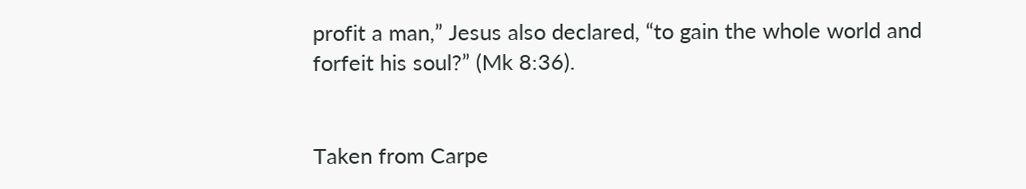profit a man,” Jesus also declared, “to gain the whole world and forfeit his soul?” (Mk 8:36).


Taken from Carpe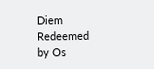Diem Redeemed by Os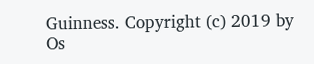Guinness. Copyright (c) 2019 by Os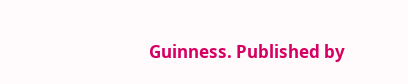Guinness. Published by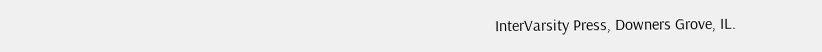InterVarsity Press, Downers Grove, IL.